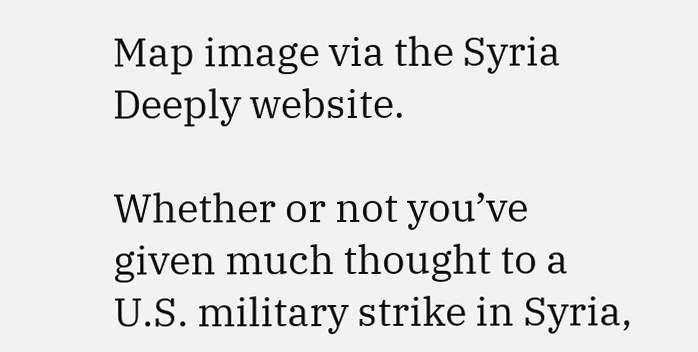Map image via the Syria Deeply website.

Whether or not you’ve given much thought to a U.S. military strike in Syria,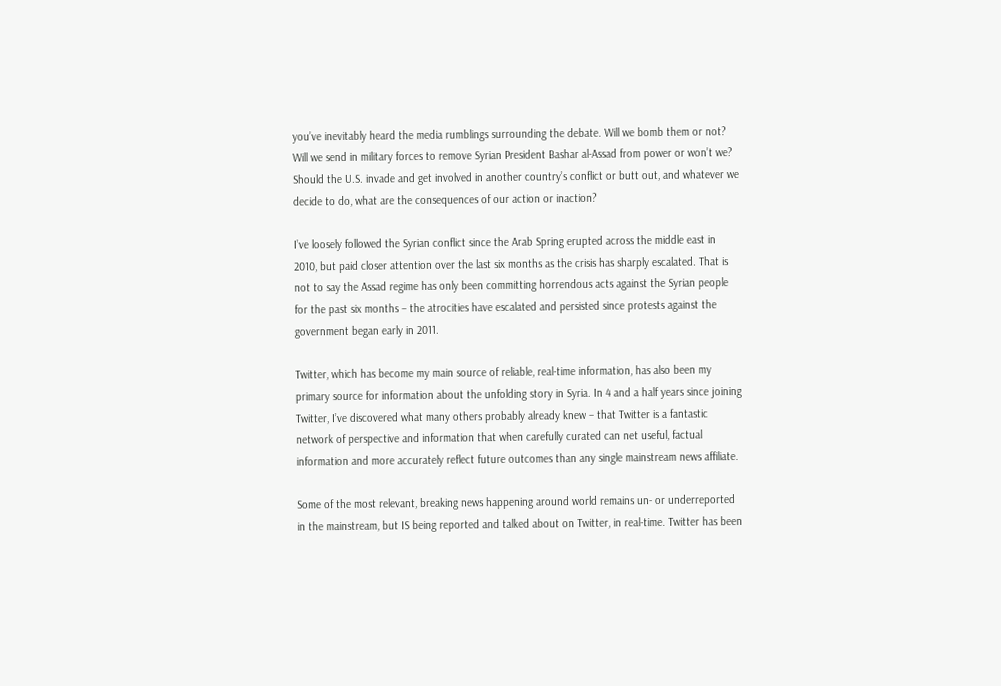you’ve inevitably heard the media rumblings surrounding the debate. Will we bomb them or not? Will we send in military forces to remove Syrian President Bashar al-Assad from power or won’t we? Should the U.S. invade and get involved in another country’s conflict or butt out, and whatever we decide to do, what are the consequences of our action or inaction?

I’ve loosely followed the Syrian conflict since the Arab Spring erupted across the middle east in 2010, but paid closer attention over the last six months as the crisis has sharply escalated. That is not to say the Assad regime has only been committing horrendous acts against the Syrian people for the past six months – the atrocities have escalated and persisted since protests against the government began early in 2011.

Twitter, which has become my main source of reliable, real-time information, has also been my primary source for information about the unfolding story in Syria. In 4 and a half years since joining Twitter, I’ve discovered what many others probably already knew – that Twitter is a fantastic network of perspective and information that when carefully curated can net useful, factual information and more accurately reflect future outcomes than any single mainstream news affiliate.

Some of the most relevant, breaking news happening around world remains un- or underreported in the mainstream, but IS being reported and talked about on Twitter, in real-time. Twitter has been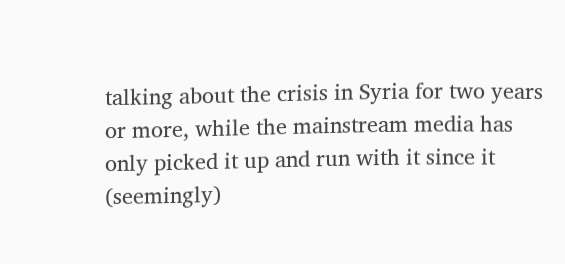talking about the crisis in Syria for two years or more, while the mainstream media has only picked it up and run with it since it (seemingly)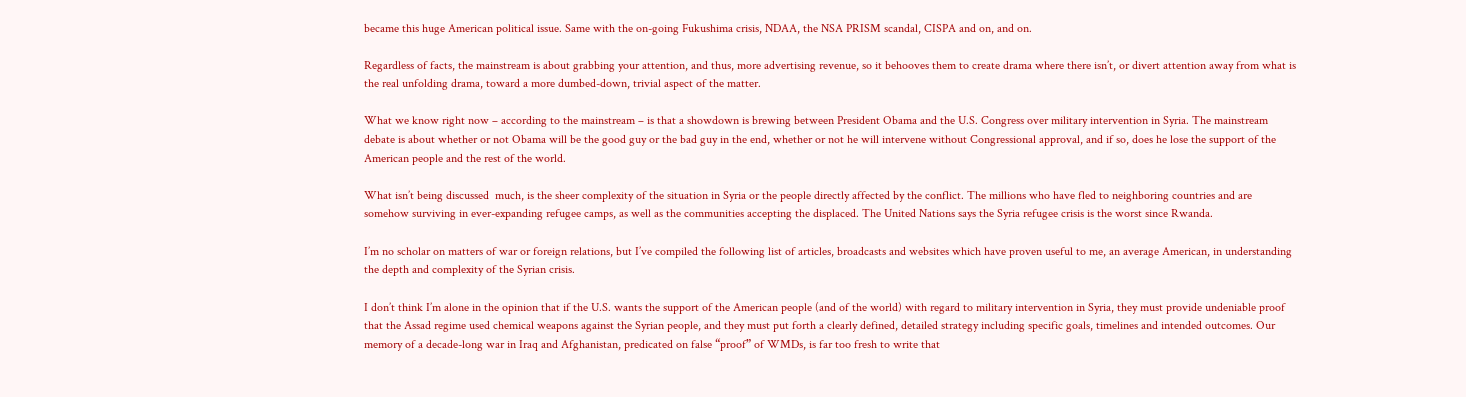became this huge American political issue. Same with the on-going Fukushima crisis, NDAA, the NSA PRISM scandal, CISPA and on, and on.

Regardless of facts, the mainstream is about grabbing your attention, and thus, more advertising revenue, so it behooves them to create drama where there isn’t, or divert attention away from what is the real unfolding drama, toward a more dumbed-down, trivial aspect of the matter.

What we know right now – according to the mainstream – is that a showdown is brewing between President Obama and the U.S. Congress over military intervention in Syria. The mainstream debate is about whether or not Obama will be the good guy or the bad guy in the end, whether or not he will intervene without Congressional approval, and if so, does he lose the support of the American people and the rest of the world.

What isn’t being discussed  much, is the sheer complexity of the situation in Syria or the people directly affected by the conflict. The millions who have fled to neighboring countries and are somehow surviving in ever-expanding refugee camps, as well as the communities accepting the displaced. The United Nations says the Syria refugee crisis is the worst since Rwanda.

I’m no scholar on matters of war or foreign relations, but I’ve compiled the following list of articles, broadcasts and websites which have proven useful to me, an average American, in understanding the depth and complexity of the Syrian crisis.

I don’t think I’m alone in the opinion that if the U.S. wants the support of the American people (and of the world) with regard to military intervention in Syria, they must provide undeniable proof that the Assad regime used chemical weapons against the Syrian people, and they must put forth a clearly defined, detailed strategy including specific goals, timelines and intended outcomes. Our memory of a decade-long war in Iraq and Afghanistan, predicated on false “proof” of WMDs, is far too fresh to write that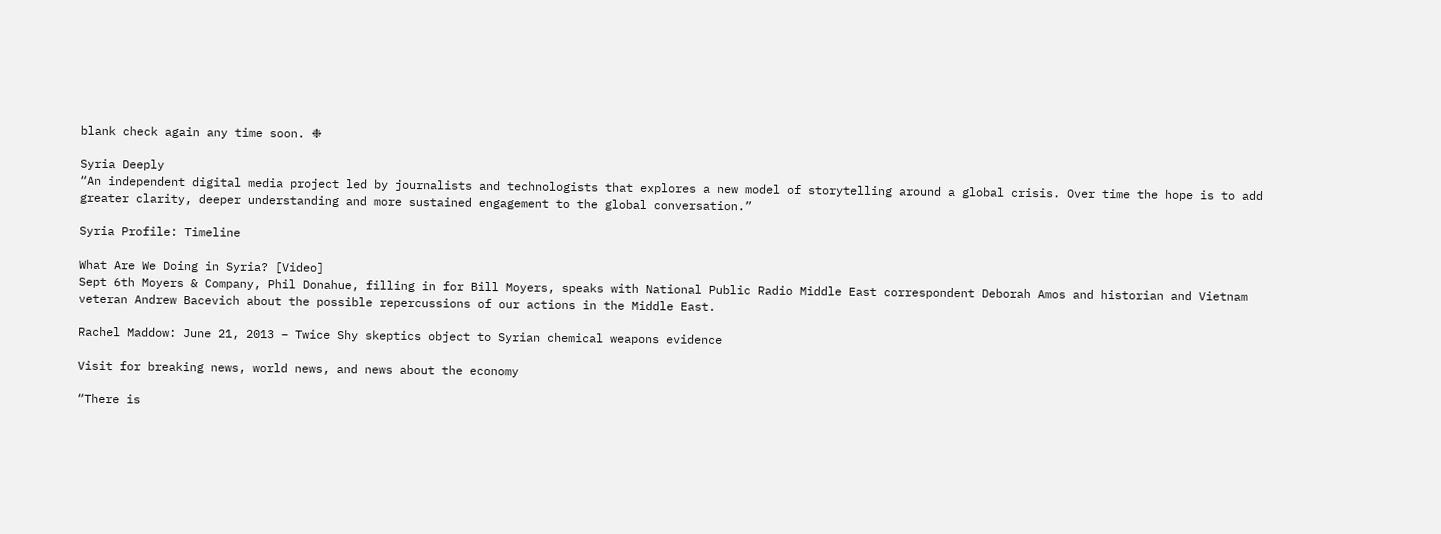blank check again any time soon. ❉

Syria Deeply
“An independent digital media project led by journalists and technologists that explores a new model of storytelling around a global crisis. Over time the hope is to add greater clarity, deeper understanding and more sustained engagement to the global conversation.”

Syria Profile: Timeline

What Are We Doing in Syria? [Video]
Sept 6th Moyers & Company, Phil Donahue, filling in for Bill Moyers, speaks with National Public Radio Middle East correspondent Deborah Amos and historian and Vietnam veteran Andrew Bacevich about the possible repercussions of our actions in the Middle East.

Rachel Maddow: June 21, 2013 – Twice Shy skeptics object to Syrian chemical weapons evidence

Visit for breaking news, world news, and news about the economy

“There is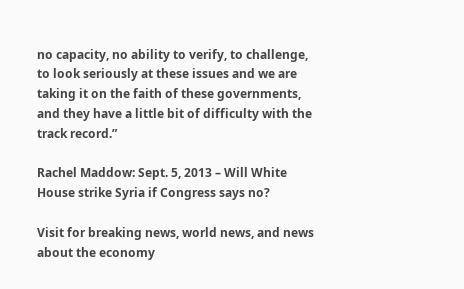no capacity, no ability to verify, to challenge, to look seriously at these issues and we are taking it on the faith of these governments, and they have a little bit of difficulty with the track record.”

Rachel Maddow: Sept. 5, 2013 – Will White House strike Syria if Congress says no?

Visit for breaking news, world news, and news about the economy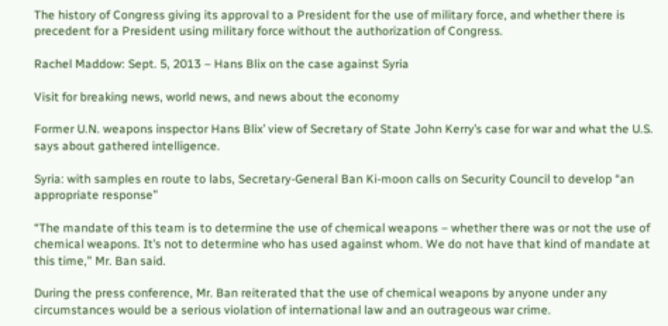The history of Congress giving its approval to a President for the use of military force, and whether there is precedent for a President using military force without the authorization of Congress.

Rachel Maddow: Sept. 5, 2013 – Hans Blix on the case against Syria

Visit for breaking news, world news, and news about the economy

Former U.N. weapons inspector Hans Blix’ view of Secretary of State John Kerry’s case for war and what the U.S. says about gathered intelligence.

Syria: with samples en route to labs, Secretary-General Ban Ki-moon calls on Security Council to develop “an appropriate response”

“The mandate of this team is to determine the use of chemical weapons – whether there was or not the use of chemical weapons. It’s not to determine who has used against whom. We do not have that kind of mandate at this time,” Mr. Ban said.

During the press conference, Mr. Ban reiterated that the use of chemical weapons by anyone under any circumstances would be a serious violation of international law and an outrageous war crime.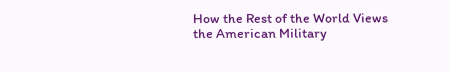How the Rest of the World Views the American Military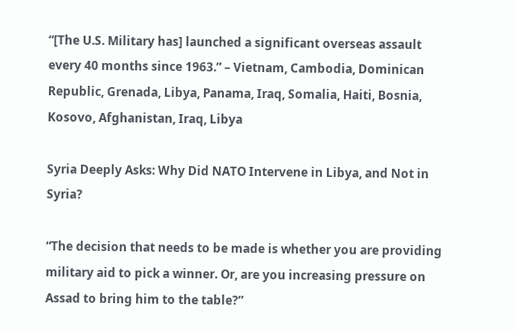“[The U.S. Military has] launched a significant overseas assault every 40 months since 1963.” – Vietnam, Cambodia, Dominican Republic, Grenada, Libya, Panama, Iraq, Somalia, Haiti, Bosnia, Kosovo, Afghanistan, Iraq, Libya

Syria Deeply Asks: Why Did NATO Intervene in Libya, and Not in Syria?

“The decision that needs to be made is whether you are providing military aid to pick a winner. Or, are you increasing pressure on Assad to bring him to the table?”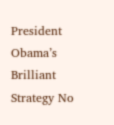President Obama’s Brilliant Strategy No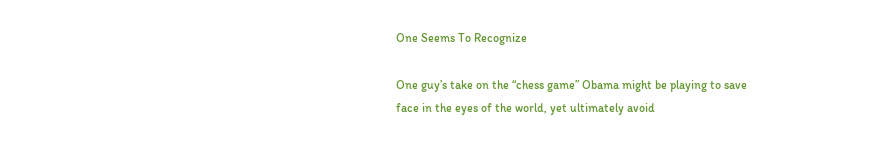One Seems To Recognize

One guy’s take on the “chess game” Obama might be playing to save face in the eyes of the world, yet ultimately avoid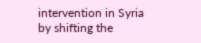intervention in Syria by shifting the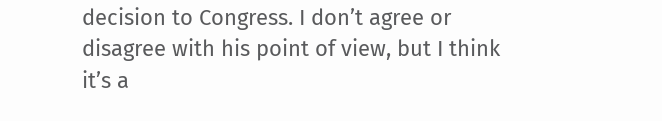decision to Congress. I don’t agree or disagree with his point of view, but I think it’s a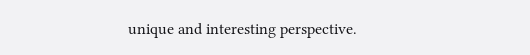unique and interesting perspective.